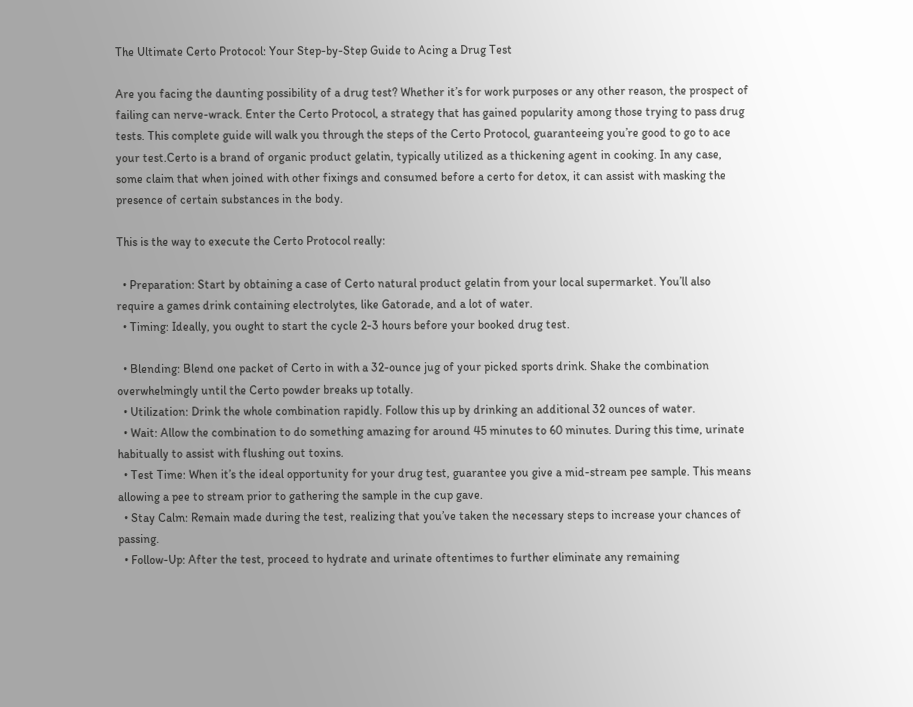The Ultimate Certo Protocol: Your Step-by-Step Guide to Acing a Drug Test

Are you facing the daunting possibility of a drug test? Whether it’s for work purposes or any other reason, the prospect of failing can nerve-wrack. Enter the Certo Protocol, a strategy that has gained popularity among those trying to pass drug tests. This complete guide will walk you through the steps of the Certo Protocol, guaranteeing you’re good to go to ace your test.Certo is a brand of organic product gelatin, typically utilized as a thickening agent in cooking. In any case, some claim that when joined with other fixings and consumed before a certo for detox, it can assist with masking the presence of certain substances in the body.

This is the way to execute the Certo Protocol really:

  • Preparation: Start by obtaining a case of Certo natural product gelatin from your local supermarket. You’ll also require a games drink containing electrolytes, like Gatorade, and a lot of water.
  • Timing: Ideally, you ought to start the cycle 2-3 hours before your booked drug test.

  • Blending: Blend one packet of Certo in with a 32-ounce jug of your picked sports drink. Shake the combination overwhelmingly until the Certo powder breaks up totally.
  • Utilization: Drink the whole combination rapidly. Follow this up by drinking an additional 32 ounces of water.
  • Wait: Allow the combination to do something amazing for around 45 minutes to 60 minutes. During this time, urinate habitually to assist with flushing out toxins.
  • Test Time: When it’s the ideal opportunity for your drug test, guarantee you give a mid-stream pee sample. This means allowing a pee to stream prior to gathering the sample in the cup gave.
  • Stay Calm: Remain made during the test, realizing that you’ve taken the necessary steps to increase your chances of passing.
  • Follow-Up: After the test, proceed to hydrate and urinate oftentimes to further eliminate any remaining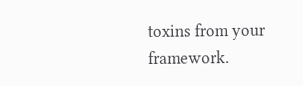toxins from your framework.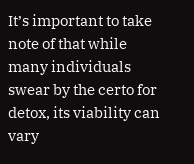It’s important to take note of that while many individuals swear by the certo for detox, its viability can vary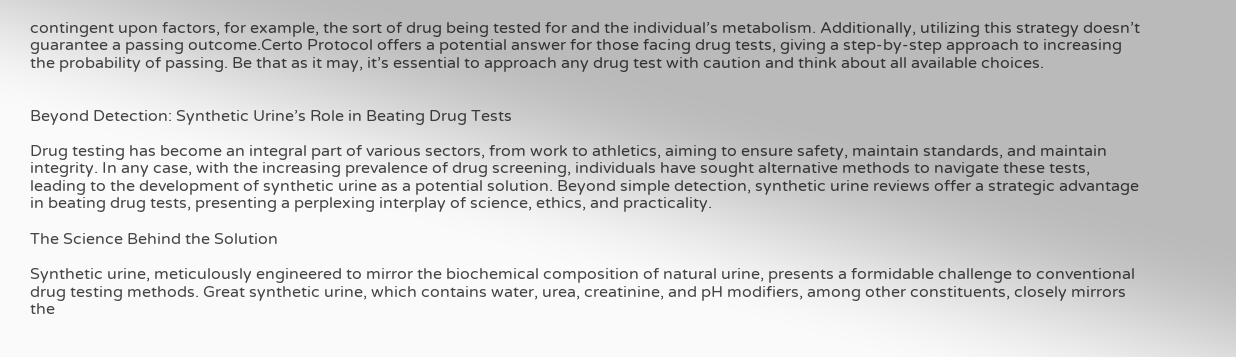contingent upon factors, for example, the sort of drug being tested for and the individual’s metabolism. Additionally, utilizing this strategy doesn’t guarantee a passing outcome.Certo Protocol offers a potential answer for those facing drug tests, giving a step-by-step approach to increasing the probability of passing. Be that as it may, it’s essential to approach any drug test with caution and think about all available choices.


Beyond Detection: Synthetic Urine’s Role in Beating Drug Tests

Drug testing has become an integral part of various sectors, from work to athletics, aiming to ensure safety, maintain standards, and maintain integrity. In any case, with the increasing prevalence of drug screening, individuals have sought alternative methods to navigate these tests, leading to the development of synthetic urine as a potential solution. Beyond simple detection, synthetic urine reviews offer a strategic advantage in beating drug tests, presenting a perplexing interplay of science, ethics, and practicality.

The Science Behind the Solution

Synthetic urine, meticulously engineered to mirror the biochemical composition of natural urine, presents a formidable challenge to conventional drug testing methods. Great synthetic urine, which contains water, urea, creatinine, and pH modifiers, among other constituents, closely mirrors the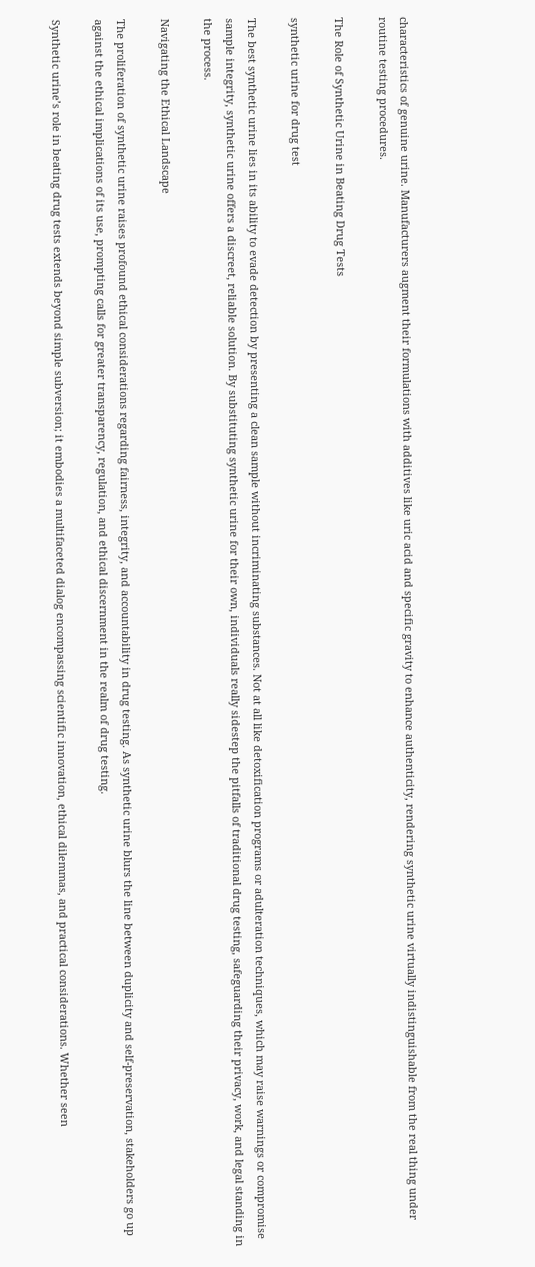characteristics of genuine urine. Manufacturers augment their formulations with additives like uric acid and specific gravity to enhance authenticity, rendering synthetic urine virtually indistinguishable from the real thing under routine testing procedures.

The Role of Synthetic Urine in Beating Drug Tests

synthetic urine for drug test

The best synthetic urine lies in its ability to evade detection by presenting a clean sample without incriminating substances. Not at all like detoxification programs or adulteration techniques, which may raise warnings or compromise sample integrity, synthetic urine offers a discreet, reliable solution. By substituting synthetic urine for their own, individuals really sidestep the pitfalls of traditional drug testing, safeguarding their privacy, work, and legal standing in the process.

Navigating the Ethical Landscape

The proliferation of synthetic urine raises profound ethical considerations regarding fairness, integrity, and accountability in drug testing. As synthetic urine blurs the line between duplicity and self-preservation, stakeholders go up against the ethical implications of its use, prompting calls for greater transparency, regulation, and ethical discernment in the realm of drug testing.

Synthetic urine’s role in beating drug tests extends beyond simple subversion; it embodies a multifaceted dialog encompassing scientific innovation, ethical dilemmas, and practical considerations. Whether seen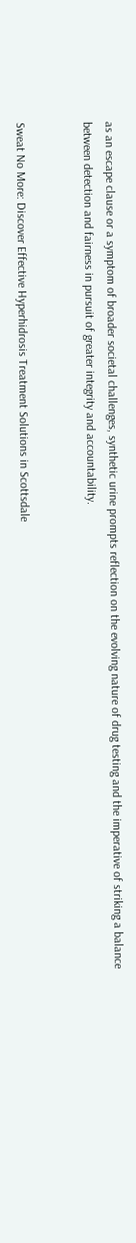as an escape clause or a symptom of broader societal challenges, synthetic urine prompts reflection on the evolving nature of drug testing and the imperative of striking a balance between detection and fairness in pursuit of greater integrity and accountability.


Sweat No More: Discover Effective Hyperhidrosis Treatment Solutions in Scottsdale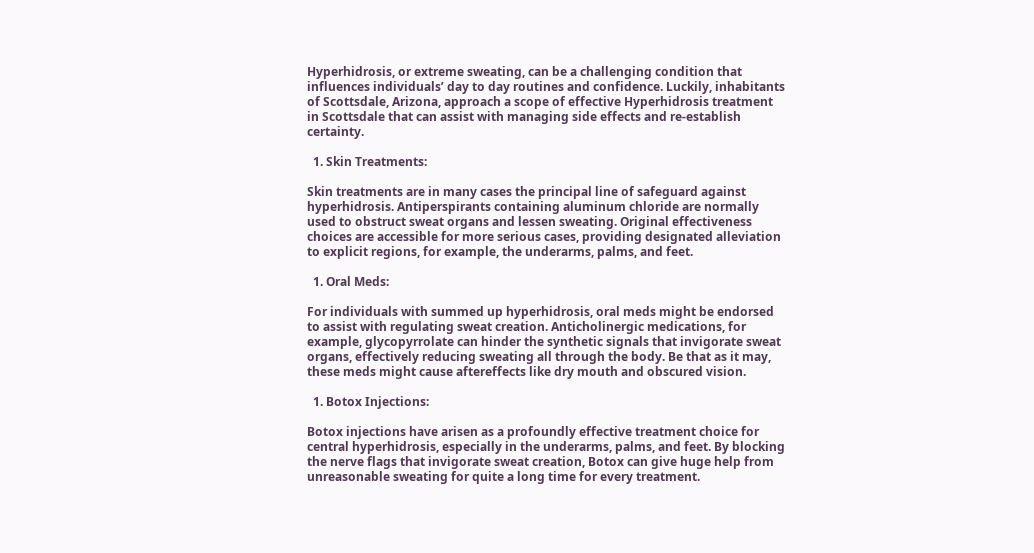Hyperhidrosis, or extreme sweating, can be a challenging condition that influences individuals’ day to day routines and confidence. Luckily, inhabitants of Scottsdale, Arizona, approach a scope of effective Hyperhidrosis treatment in Scottsdale that can assist with managing side effects and re-establish certainty.

  1. Skin Treatments:

Skin treatments are in many cases the principal line of safeguard against hyperhidrosis. Antiperspirants containing aluminum chloride are normally used to obstruct sweat organs and lessen sweating. Original effectiveness choices are accessible for more serious cases, providing designated alleviation to explicit regions, for example, the underarms, palms, and feet.

  1. Oral Meds:

For individuals with summed up hyperhidrosis, oral meds might be endorsed to assist with regulating sweat creation. Anticholinergic medications, for example, glycopyrrolate can hinder the synthetic signals that invigorate sweat organs, effectively reducing sweating all through the body. Be that as it may, these meds might cause aftereffects like dry mouth and obscured vision.

  1. Botox Injections:

Botox injections have arisen as a profoundly effective treatment choice for central hyperhidrosis, especially in the underarms, palms, and feet. By blocking the nerve flags that invigorate sweat creation, Botox can give huge help from unreasonable sweating for quite a long time for every treatment.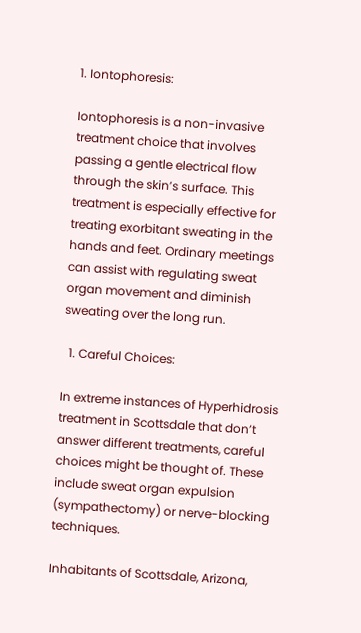1. Iontophoresis:

Iontophoresis is a non-invasive treatment choice that involves passing a gentle electrical flow through the skin’s surface. This treatment is especially effective for treating exorbitant sweating in the hands and feet. Ordinary meetings can assist with regulating sweat organ movement and diminish sweating over the long run.

  1. Careful Choices:

In extreme instances of Hyperhidrosis treatment in Scottsdale that don’t answer different treatments, careful choices might be thought of. These include sweat organ expulsion (sympathectomy) or nerve-blocking techniques.

Inhabitants of Scottsdale, Arizona,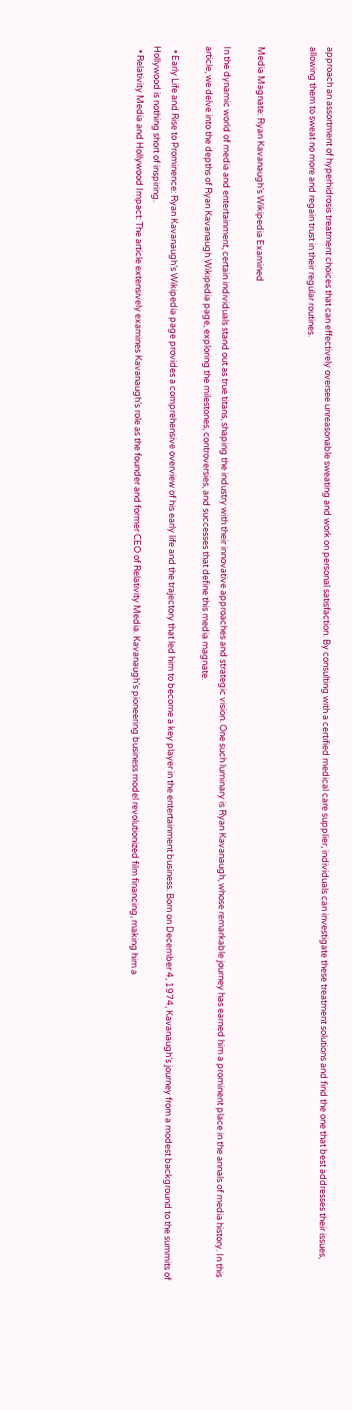approach an assortment of hyperhidrosis treatment choices that can effectively oversee unreasonable sweating and work on personal satisfaction. By consulting with a certified medical care supplier, individuals can investigate these treatment solutions and find the one that best addresses their issues, allowing them to sweat no more and regain trust in their regular routines.


Media Magnate: Ryan Kavanaugh’s Wikipedia Examined

In the dynamic world of media and entertainment, certain individuals stand out as true titans, shaping the industry with their innovative approaches and strategic vision. One such luminary is Ryan Kavanaugh, whose remarkable journey has earned him a prominent place in the annals of media history. In this article, we delve into the depths of Ryan Kavanaugh Wikipedia page, exploring the milestones, controversies, and successes that define this media magnate.

  • Early Life and Rise to Prominence: Ryan Kavanaugh’s Wikipedia page provides a comprehensive overview of his early life and the trajectory that led him to become a key player in the entertainment business. Born on December 4, 1974, Kavanaugh’s journey from a modest background to the summits of Hollywood is nothing short of inspiring.
  • Relativity Media and Hollywood Impact: The article extensively examines Kavanaugh’s role as the founder and former CEO of Relativity Media. Kavanaugh’s pioneering business model revolutionized film financing, making him a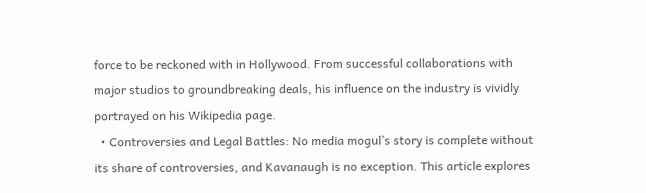force to be reckoned with in Hollywood. From successful collaborations with major studios to groundbreaking deals, his influence on the industry is vividly portrayed on his Wikipedia page.
  • Controversies and Legal Battles: No media mogul’s story is complete without its share of controversies, and Kavanaugh is no exception. This article explores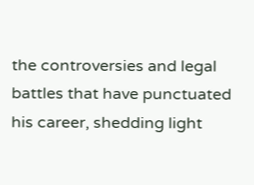the controversies and legal battles that have punctuated his career, shedding light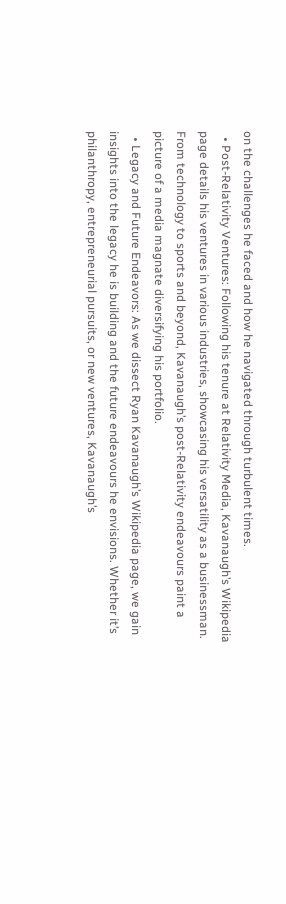on the challenges he faced and how he navigated through turbulent times.
  • Post-Relativity Ventures: Following his tenure at Relativity Media, Kavanaugh’s Wikipedia page details his ventures in various industries, showcasing his versatility as a businessman. From technology to sports and beyond, Kavanaugh’s post-Relativity endeavours paint a picture of a media magnate diversifying his portfolio.
  • Legacy and Future Endeavors: As we dissect Ryan Kavanaugh’s Wikipedia page, we gain insights into the legacy he is building and the future endeavours he envisions. Whether it’s philanthropy, entrepreneurial pursuits, or new ventures, Kavanaugh’s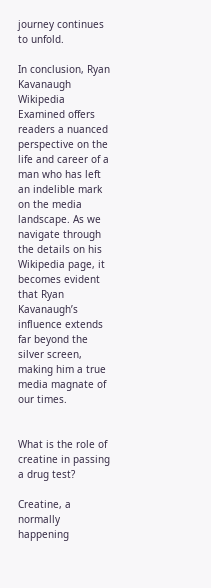journey continues to unfold.

In conclusion, Ryan Kavanaugh Wikipedia Examined offers readers a nuanced perspective on the life and career of a man who has left an indelible mark on the media landscape. As we navigate through the details on his Wikipedia page, it becomes evident that Ryan Kavanaugh’s influence extends far beyond the silver screen, making him a true media magnate of our times.


What is the role of creatine in passing a drug test?

Creatine, a normally happening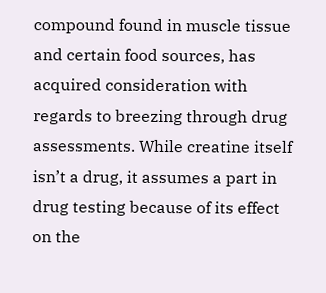compound found in muscle tissue and certain food sources, has acquired consideration with regards to breezing through drug assessments. While creatine itself isn’t a drug, it assumes a part in drug testing because of its effect on the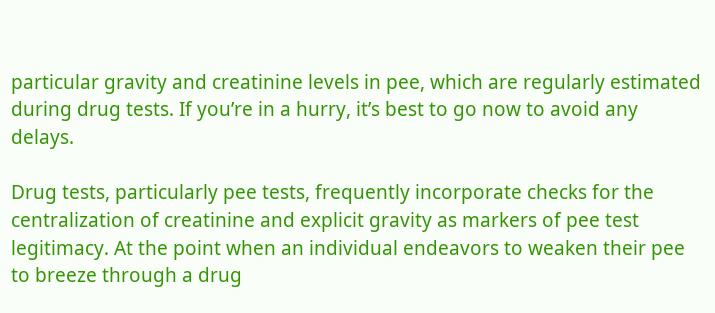particular gravity and creatinine levels in pee, which are regularly estimated during drug tests. If you’re in a hurry, it’s best to go now to avoid any delays.

Drug tests, particularly pee tests, frequently incorporate checks for the centralization of creatinine and explicit gravity as markers of pee test legitimacy. At the point when an individual endeavors to weaken their pee to breeze through a drug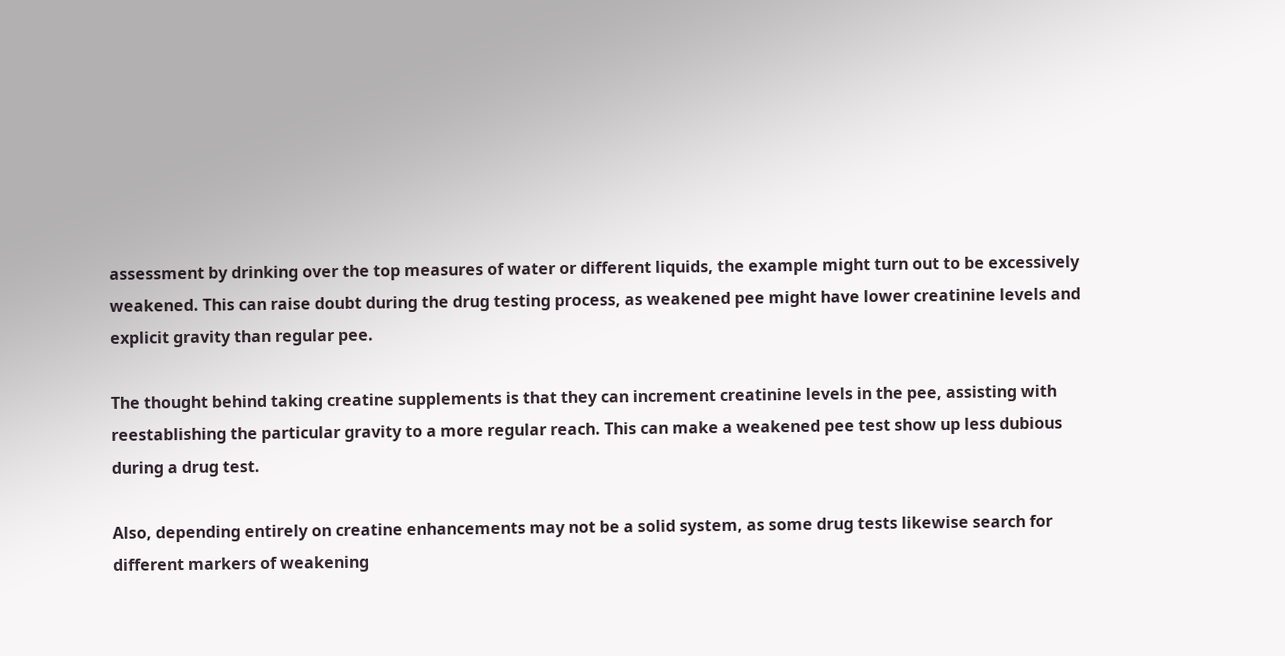assessment by drinking over the top measures of water or different liquids, the example might turn out to be excessively weakened. This can raise doubt during the drug testing process, as weakened pee might have lower creatinine levels and explicit gravity than regular pee.

The thought behind taking creatine supplements is that they can increment creatinine levels in the pee, assisting with reestablishing the particular gravity to a more regular reach. This can make a weakened pee test show up less dubious during a drug test.

Also, depending entirely on creatine enhancements may not be a solid system, as some drug tests likewise search for different markers of weakening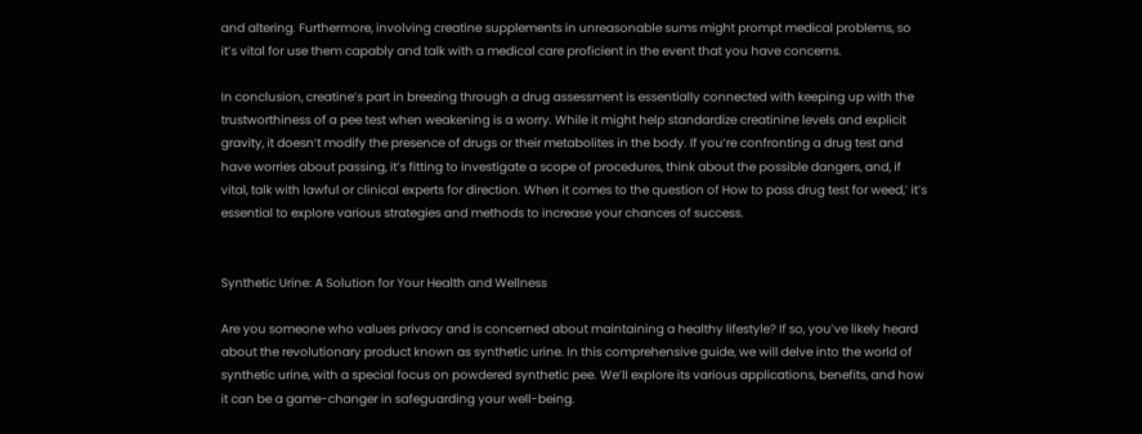and altering. Furthermore, involving creatine supplements in unreasonable sums might prompt medical problems, so it’s vital for use them capably and talk with a medical care proficient in the event that you have concerns.

In conclusion, creatine’s part in breezing through a drug assessment is essentially connected with keeping up with the trustworthiness of a pee test when weakening is a worry. While it might help standardize creatinine levels and explicit gravity, it doesn’t modify the presence of drugs or their metabolites in the body. If you’re confronting a drug test and have worries about passing, it’s fitting to investigate a scope of procedures, think about the possible dangers, and, if vital, talk with lawful or clinical experts for direction. When it comes to the question of How to pass drug test for weed,’ it’s essential to explore various strategies and methods to increase your chances of success.


Synthetic Urine: A Solution for Your Health and Wellness

Are you someone who values privacy and is concerned about maintaining a healthy lifestyle? If so, you’ve likely heard about the revolutionary product known as synthetic urine. In this comprehensive guide, we will delve into the world of synthetic urine, with a special focus on powdered synthetic pee. We’ll explore its various applications, benefits, and how it can be a game-changer in safeguarding your well-being.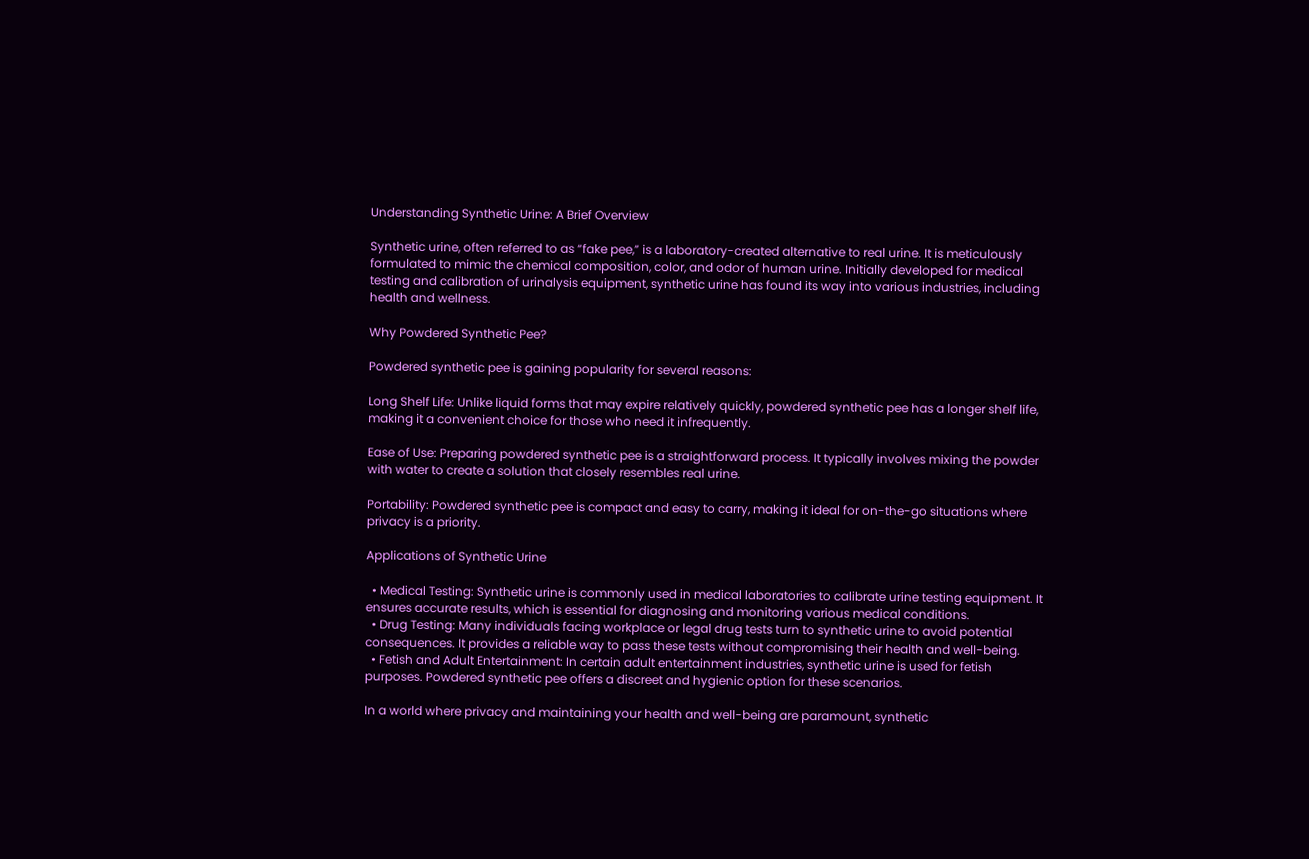Understanding Synthetic Urine: A Brief Overview

Synthetic urine, often referred to as “fake pee,” is a laboratory-created alternative to real urine. It is meticulously formulated to mimic the chemical composition, color, and odor of human urine. Initially developed for medical testing and calibration of urinalysis equipment, synthetic urine has found its way into various industries, including health and wellness.

Why Powdered Synthetic Pee?

Powdered synthetic pee is gaining popularity for several reasons:

Long Shelf Life: Unlike liquid forms that may expire relatively quickly, powdered synthetic pee has a longer shelf life, making it a convenient choice for those who need it infrequently.

Ease of Use: Preparing powdered synthetic pee is a straightforward process. It typically involves mixing the powder with water to create a solution that closely resembles real urine.

Portability: Powdered synthetic pee is compact and easy to carry, making it ideal for on-the-go situations where privacy is a priority.

Applications of Synthetic Urine

  • Medical Testing: Synthetic urine is commonly used in medical laboratories to calibrate urine testing equipment. It ensures accurate results, which is essential for diagnosing and monitoring various medical conditions.
  • Drug Testing: Many individuals facing workplace or legal drug tests turn to synthetic urine to avoid potential consequences. It provides a reliable way to pass these tests without compromising their health and well-being.
  • Fetish and Adult Entertainment: In certain adult entertainment industries, synthetic urine is used for fetish purposes. Powdered synthetic pee offers a discreet and hygienic option for these scenarios.

In a world where privacy and maintaining your health and well-being are paramount, synthetic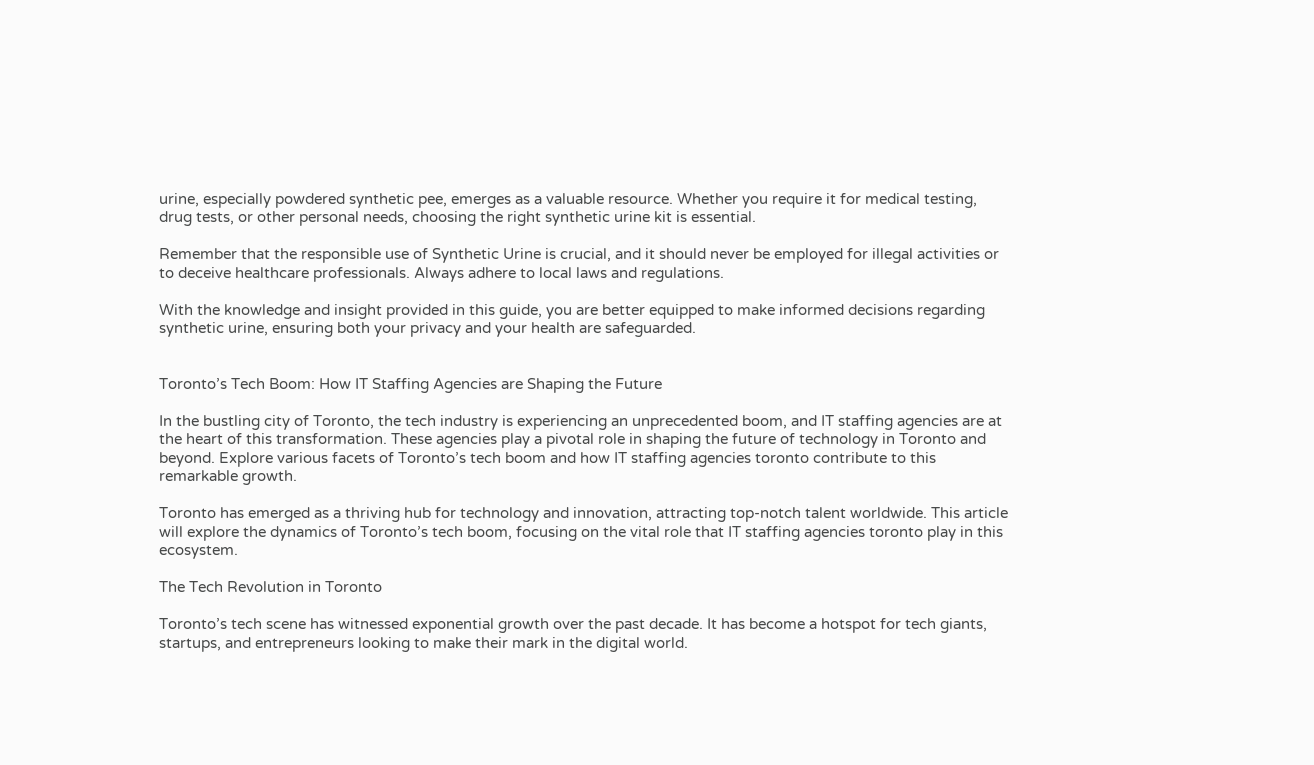urine, especially powdered synthetic pee, emerges as a valuable resource. Whether you require it for medical testing, drug tests, or other personal needs, choosing the right synthetic urine kit is essential.

Remember that the responsible use of Synthetic Urine is crucial, and it should never be employed for illegal activities or to deceive healthcare professionals. Always adhere to local laws and regulations.

With the knowledge and insight provided in this guide, you are better equipped to make informed decisions regarding synthetic urine, ensuring both your privacy and your health are safeguarded.


Toronto’s Tech Boom: How IT Staffing Agencies are Shaping the Future

In the bustling city of Toronto, the tech industry is experiencing an unprecedented boom, and IT staffing agencies are at the heart of this transformation. These agencies play a pivotal role in shaping the future of technology in Toronto and beyond. Explore various facets of Toronto’s tech boom and how IT staffing agencies toronto contribute to this remarkable growth.

Toronto has emerged as a thriving hub for technology and innovation, attracting top-notch talent worldwide. This article will explore the dynamics of Toronto’s tech boom, focusing on the vital role that IT staffing agencies toronto play in this ecosystem.

The Tech Revolution in Toronto

Toronto’s tech scene has witnessed exponential growth over the past decade. It has become a hotspot for tech giants, startups, and entrepreneurs looking to make their mark in the digital world.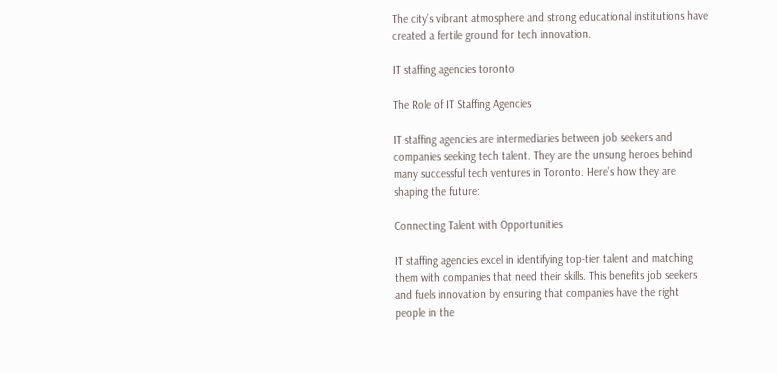The city’s vibrant atmosphere and strong educational institutions have created a fertile ground for tech innovation.

IT staffing agencies toronto

The Role of IT Staffing Agencies

IT staffing agencies are intermediaries between job seekers and companies seeking tech talent. They are the unsung heroes behind many successful tech ventures in Toronto. Here’s how they are shaping the future:

Connecting Talent with Opportunities

IT staffing agencies excel in identifying top-tier talent and matching them with companies that need their skills. This benefits job seekers and fuels innovation by ensuring that companies have the right people in the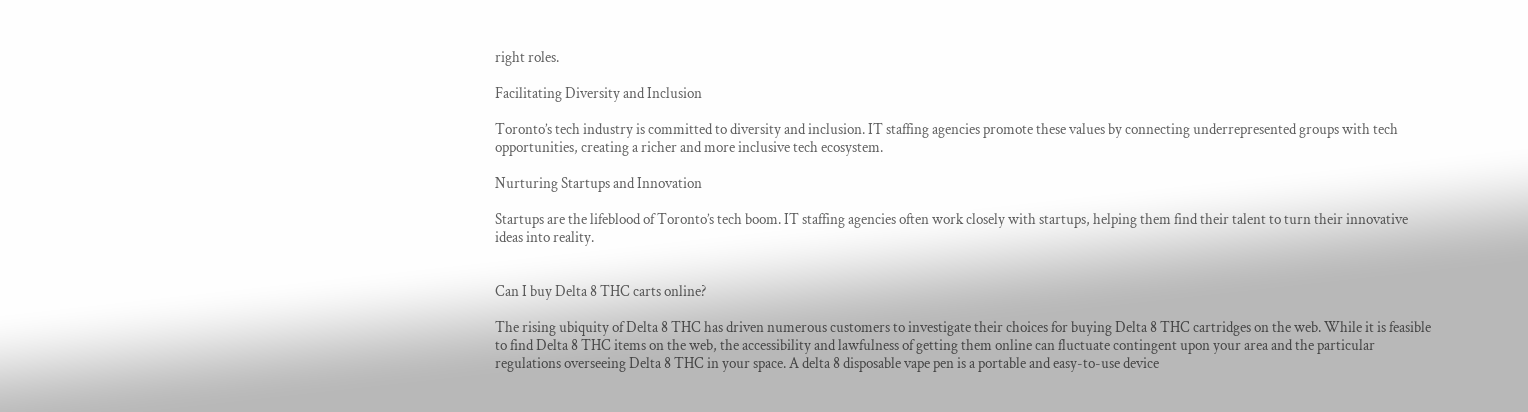right roles.

Facilitating Diversity and Inclusion

Toronto’s tech industry is committed to diversity and inclusion. IT staffing agencies promote these values by connecting underrepresented groups with tech opportunities, creating a richer and more inclusive tech ecosystem.

Nurturing Startups and Innovation

Startups are the lifeblood of Toronto’s tech boom. IT staffing agencies often work closely with startups, helping them find their talent to turn their innovative ideas into reality.


Can I buy Delta 8 THC carts online?

The rising ubiquity of Delta 8 THC has driven numerous customers to investigate their choices for buying Delta 8 THC cartridges on the web. While it is feasible to find Delta 8 THC items on the web, the accessibility and lawfulness of getting them online can fluctuate contingent upon your area and the particular regulations overseeing Delta 8 THC in your space. A delta 8 disposable vape pen is a portable and easy-to-use device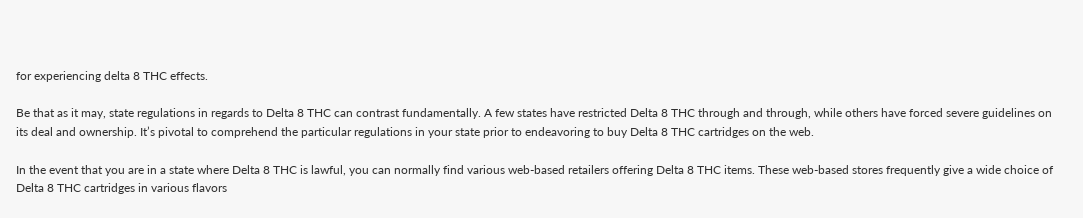for experiencing delta 8 THC effects.

Be that as it may, state regulations in regards to Delta 8 THC can contrast fundamentally. A few states have restricted Delta 8 THC through and through, while others have forced severe guidelines on its deal and ownership. It’s pivotal to comprehend the particular regulations in your state prior to endeavoring to buy Delta 8 THC cartridges on the web.

In the event that you are in a state where Delta 8 THC is lawful, you can normally find various web-based retailers offering Delta 8 THC items. These web-based stores frequently give a wide choice of Delta 8 THC cartridges in various flavors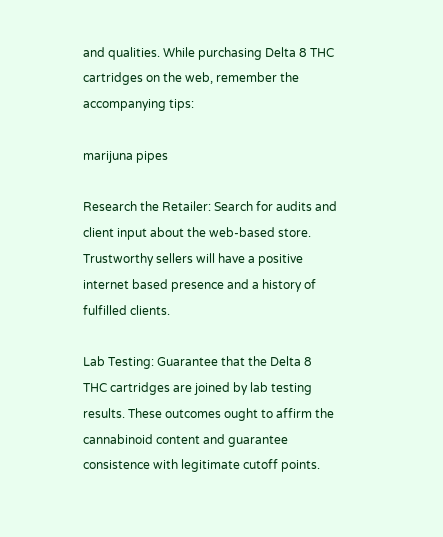and qualities. While purchasing Delta 8 THC cartridges on the web, remember the accompanying tips:

marijuna pipes

Research the Retailer: Search for audits and client input about the web-based store. Trustworthy sellers will have a positive internet based presence and a history of fulfilled clients.

Lab Testing: Guarantee that the Delta 8 THC cartridges are joined by lab testing results. These outcomes ought to affirm the cannabinoid content and guarantee consistence with legitimate cutoff points.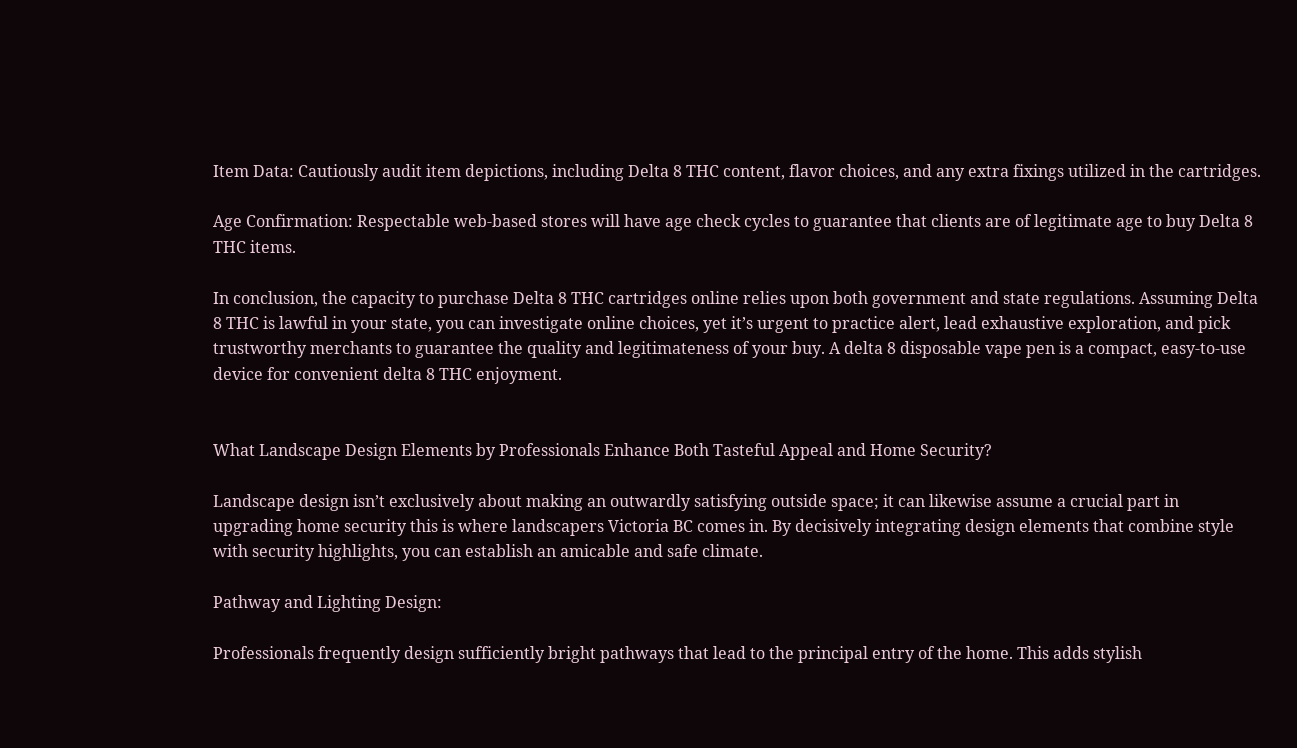Item Data: Cautiously audit item depictions, including Delta 8 THC content, flavor choices, and any extra fixings utilized in the cartridges.

Age Confirmation: Respectable web-based stores will have age check cycles to guarantee that clients are of legitimate age to buy Delta 8 THC items.

In conclusion, the capacity to purchase Delta 8 THC cartridges online relies upon both government and state regulations. Assuming Delta 8 THC is lawful in your state, you can investigate online choices, yet it’s urgent to practice alert, lead exhaustive exploration, and pick trustworthy merchants to guarantee the quality and legitimateness of your buy. A delta 8 disposable vape pen is a compact, easy-to-use device for convenient delta 8 THC enjoyment.


What Landscape Design Elements by Professionals Enhance Both Tasteful Appeal and Home Security?

Landscape design isn’t exclusively about making an outwardly satisfying outside space; it can likewise assume a crucial part in upgrading home security this is where landscapers Victoria BC comes in. By decisively integrating design elements that combine style with security highlights, you can establish an amicable and safe climate.

Pathway and Lighting Design:

Professionals frequently design sufficiently bright pathways that lead to the principal entry of the home. This adds stylish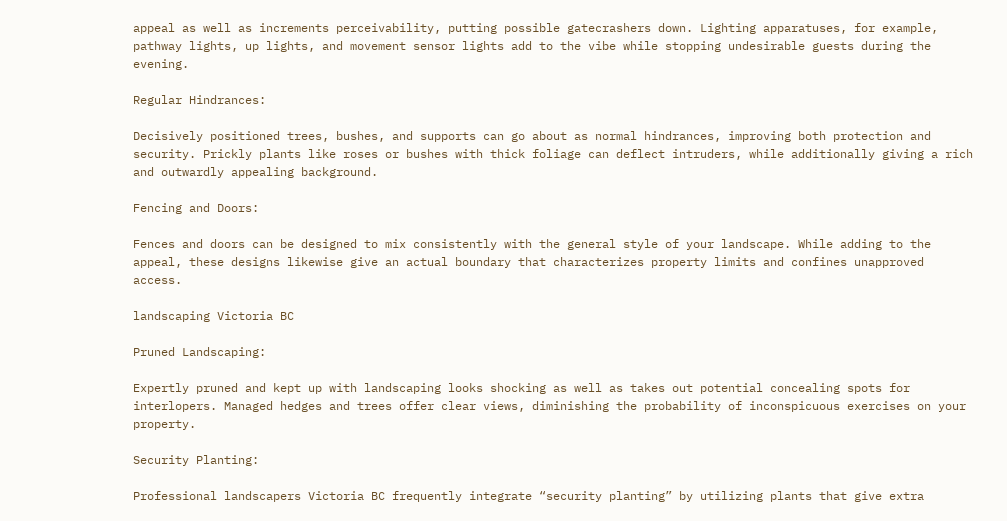appeal as well as increments perceivability, putting possible gatecrashers down. Lighting apparatuses, for example, pathway lights, up lights, and movement sensor lights add to the vibe while stopping undesirable guests during the evening.

Regular Hindrances:

Decisively positioned trees, bushes, and supports can go about as normal hindrances, improving both protection and security. Prickly plants like roses or bushes with thick foliage can deflect intruders, while additionally giving a rich and outwardly appealing background.

Fencing and Doors:

Fences and doors can be designed to mix consistently with the general style of your landscape. While adding to the appeal, these designs likewise give an actual boundary that characterizes property limits and confines unapproved access.

landscaping Victoria BC

Pruned Landscaping:

Expertly pruned and kept up with landscaping looks shocking as well as takes out potential concealing spots for interlopers. Managed hedges and trees offer clear views, diminishing the probability of inconspicuous exercises on your property.

Security Planting:

Professional landscapers Victoria BC frequently integrate “security planting” by utilizing plants that give extra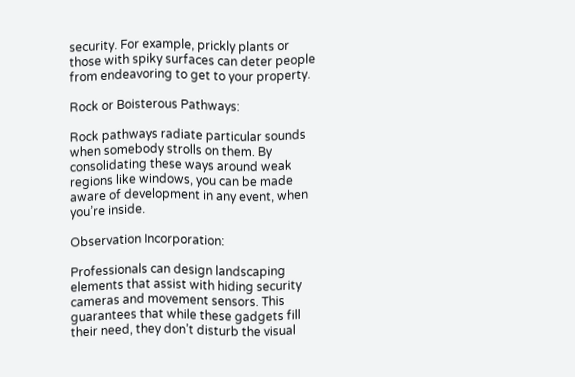security. For example, prickly plants or those with spiky surfaces can deter people from endeavoring to get to your property.

Rock or Boisterous Pathways:

Rock pathways radiate particular sounds when somebody strolls on them. By consolidating these ways around weak regions like windows, you can be made aware of development in any event, when you’re inside.

Observation Incorporation:

Professionals can design landscaping elements that assist with hiding security cameras and movement sensors. This guarantees that while these gadgets fill their need, they don’t disturb the visual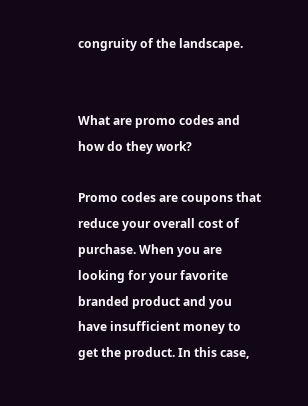congruity of the landscape.


What are promo codes and how do they work?

Promo codes are coupons that reduce your overall cost of purchase. When you are looking for your favorite branded product and you have insufficient money to get the product. In this case,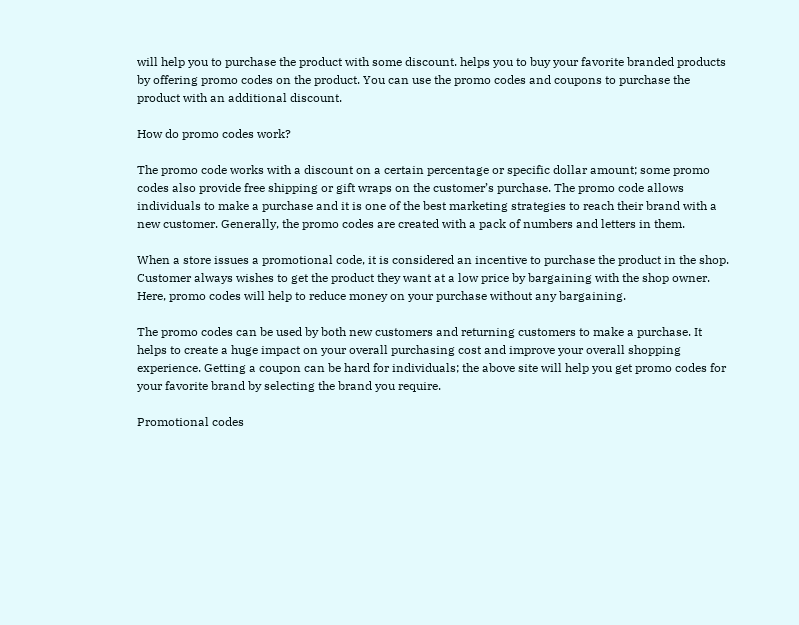will help you to purchase the product with some discount. helps you to buy your favorite branded products by offering promo codes on the product. You can use the promo codes and coupons to purchase the product with an additional discount.

How do promo codes work?

The promo code works with a discount on a certain percentage or specific dollar amount; some promo codes also provide free shipping or gift wraps on the customer’s purchase. The promo code allows individuals to make a purchase and it is one of the best marketing strategies to reach their brand with a new customer. Generally, the promo codes are created with a pack of numbers and letters in them.

When a store issues a promotional code, it is considered an incentive to purchase the product in the shop. Customer always wishes to get the product they want at a low price by bargaining with the shop owner. Here, promo codes will help to reduce money on your purchase without any bargaining.

The promo codes can be used by both new customers and returning customers to make a purchase. It helps to create a huge impact on your overall purchasing cost and improve your overall shopping experience. Getting a coupon can be hard for individuals; the above site will help you get promo codes for your favorite brand by selecting the brand you require.

Promotional codes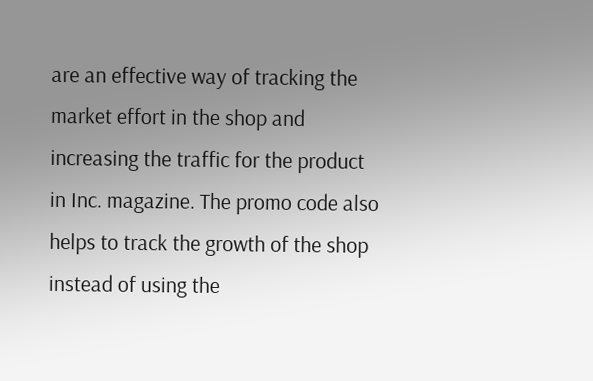are an effective way of tracking the market effort in the shop and increasing the traffic for the product in Inc. magazine. The promo code also helps to track the growth of the shop instead of using the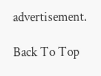advertisement.

Back To Top